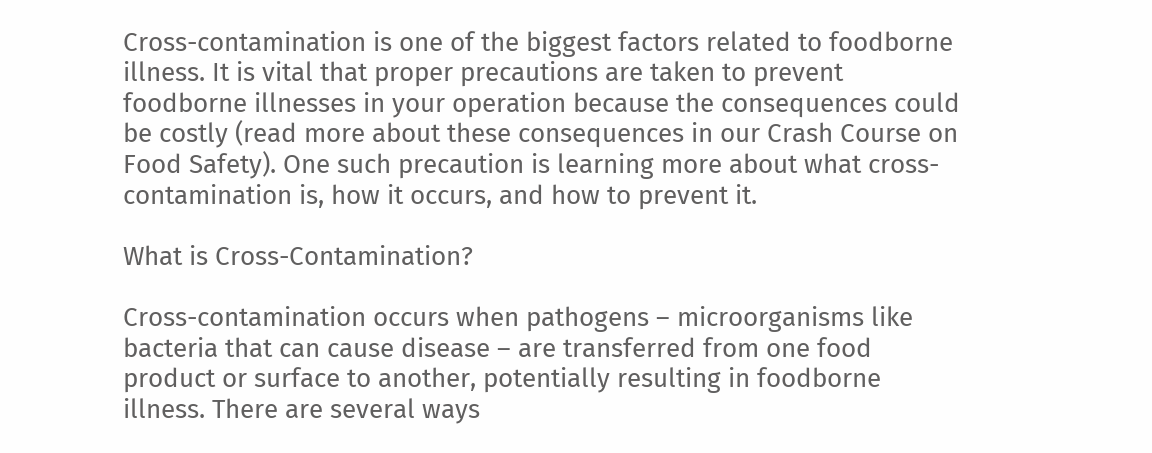Cross-contamination is one of the biggest factors related to foodborne illness. It is vital that proper precautions are taken to prevent foodborne illnesses in your operation because the consequences could be costly (read more about these consequences in our Crash Course on Food Safety). One such precaution is learning more about what cross-contamination is, how it occurs, and how to prevent it.

What is Cross-Contamination?

Cross-contamination occurs when pathogens – microorganisms like bacteria that can cause disease – are transferred from one food product or surface to another, potentially resulting in foodborne illness. There are several ways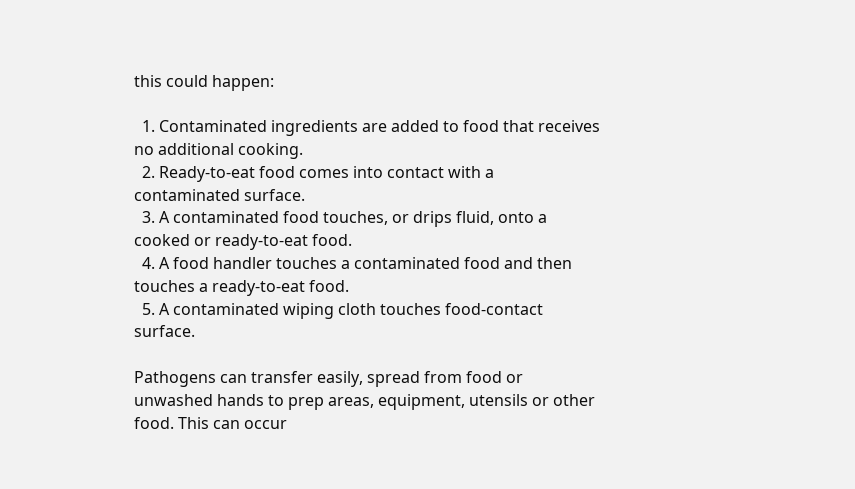this could happen:

  1. Contaminated ingredients are added to food that receives no additional cooking.
  2. Ready-to-eat food comes into contact with a contaminated surface.
  3. A contaminated food touches, or drips fluid, onto a cooked or ready-to-eat food.
  4. A food handler touches a contaminated food and then touches a ready-to-eat food.
  5. A contaminated wiping cloth touches food-contact surface.

Pathogens can transfer easily, spread from food or unwashed hands to prep areas, equipment, utensils or other food. This can occur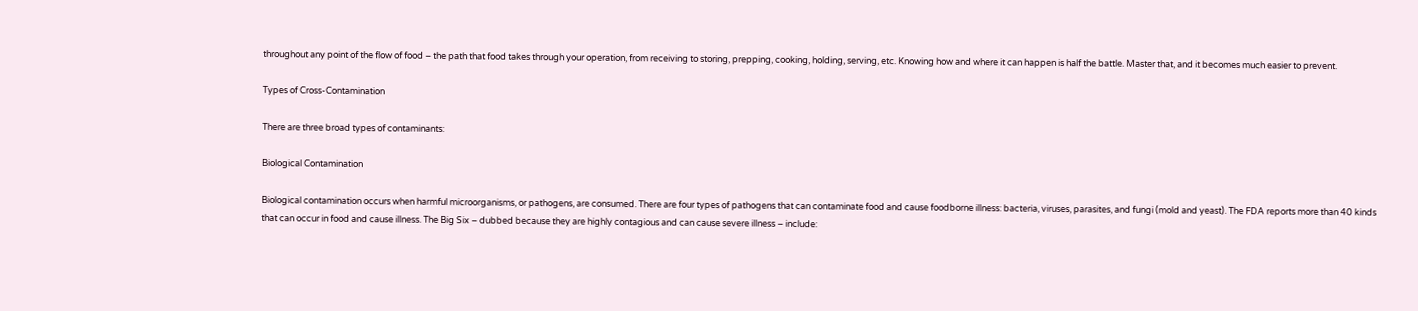throughout any point of the flow of food – the path that food takes through your operation, from receiving to storing, prepping, cooking, holding, serving, etc. Knowing how and where it can happen is half the battle. Master that, and it becomes much easier to prevent.

Types of Cross-Contamination

There are three broad types of contaminants:

Biological Contamination

Biological contamination occurs when harmful microorganisms, or pathogens, are consumed. There are four types of pathogens that can contaminate food and cause foodborne illness: bacteria, viruses, parasites, and fungi (mold and yeast). The FDA reports more than 40 kinds that can occur in food and cause illness. The Big Six – dubbed because they are highly contagious and can cause severe illness – include: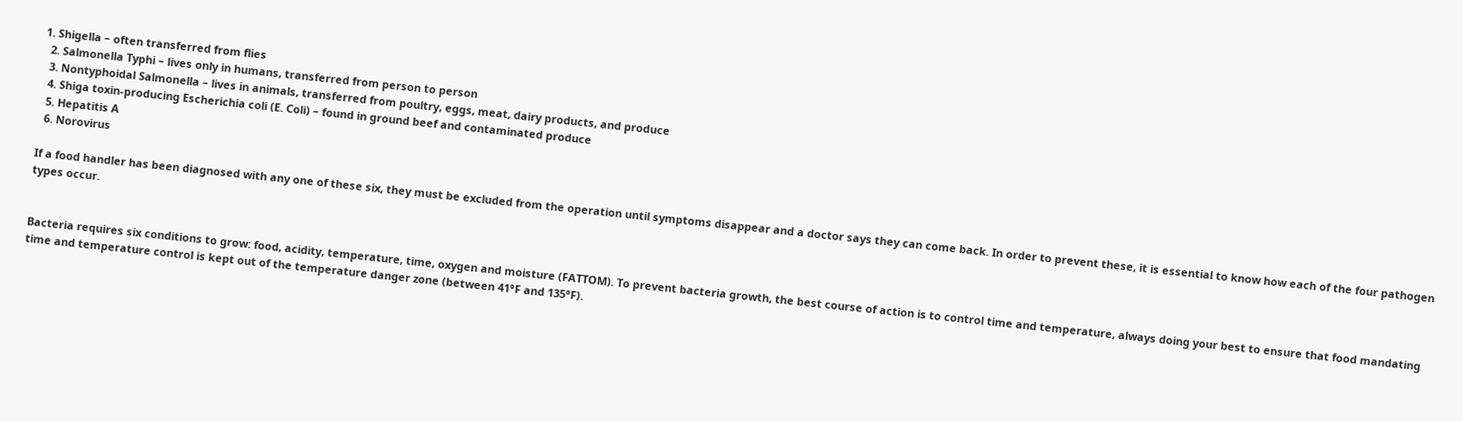1. Shigella – often transferred from flies
  2. Salmonella Typhi – lives only in humans, transferred from person to person
  3. Nontyphoidal Salmonella – lives in animals, transferred from poultry, eggs, meat, dairy products, and produce
  4. Shiga toxin-producing Escherichia coli (E. Coli) – found in ground beef and contaminated produce
  5. Hepatitis A
  6. Norovirus

If a food handler has been diagnosed with any one of these six, they must be excluded from the operation until symptoms disappear and a doctor says they can come back. In order to prevent these, it is essential to know how each of the four pathogen types occur.


Bacteria requires six conditions to grow: food, acidity, temperature, time, oxygen and moisture (FATTOM). To prevent bacteria growth, the best course of action is to control time and temperature, always doing your best to ensure that food mandating time and temperature control is kept out of the temperature danger zone (between 41°F and 135°F).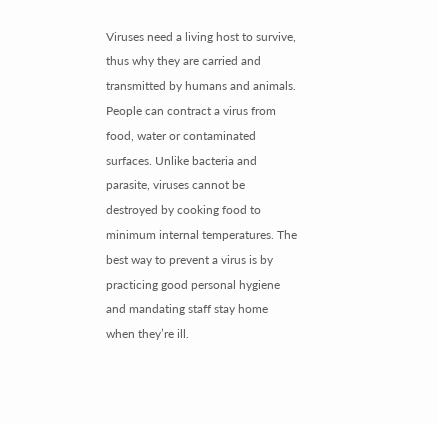Viruses need a living host to survive, thus why they are carried and transmitted by humans and animals. People can contract a virus from food, water or contaminated surfaces. Unlike bacteria and parasite, viruses cannot be destroyed by cooking food to minimum internal temperatures. The best way to prevent a virus is by practicing good personal hygiene and mandating staff stay home when they’re ill.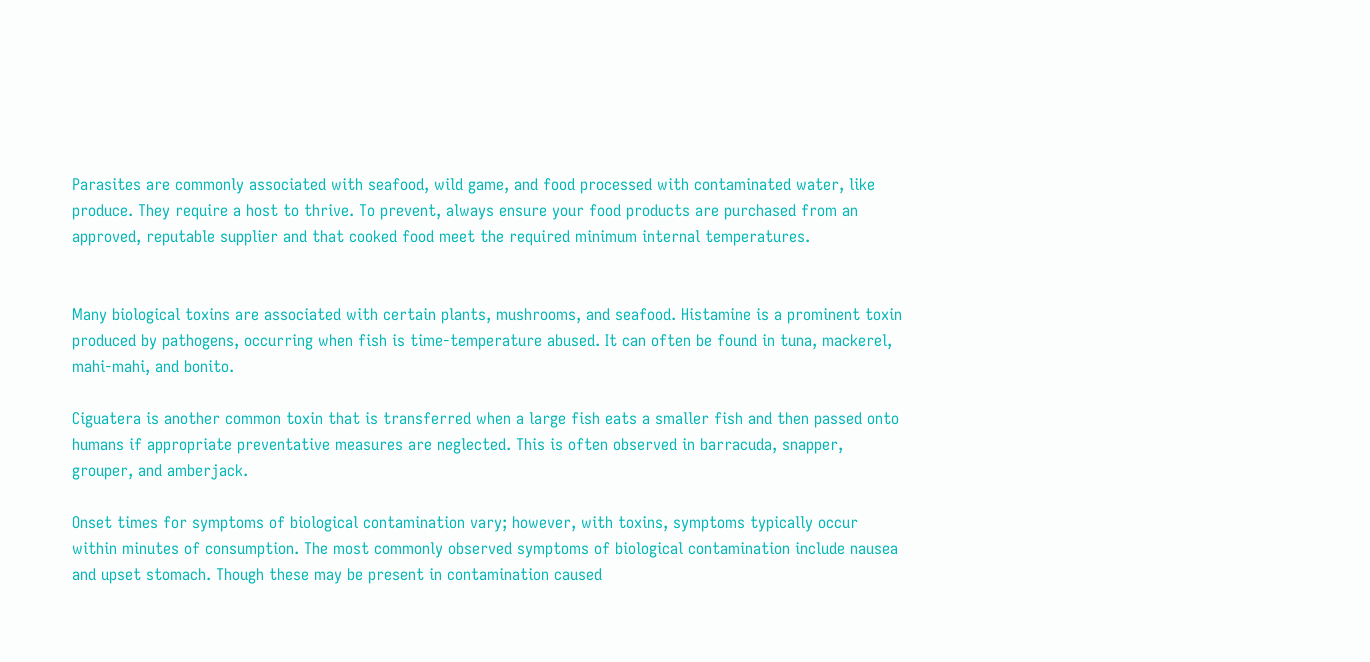Parasites are commonly associated with seafood, wild game, and food processed with contaminated water, like produce. They require a host to thrive. To prevent, always ensure your food products are purchased from an approved, reputable supplier and that cooked food meet the required minimum internal temperatures.


Many biological toxins are associated with certain plants, mushrooms, and seafood. Histamine is a prominent toxin produced by pathogens, occurring when fish is time-temperature abused. It can often be found in tuna, mackerel, mahi-mahi, and bonito.

Ciguatera is another common toxin that is transferred when a large fish eats a smaller fish and then passed onto humans if appropriate preventative measures are neglected. This is often observed in barracuda, snapper, grouper, and amberjack.

Onset times for symptoms of biological contamination vary; however, with toxins, symptoms typically occur within minutes of consumption. The most commonly observed symptoms of biological contamination include nausea and upset stomach. Though these may be present in contamination caused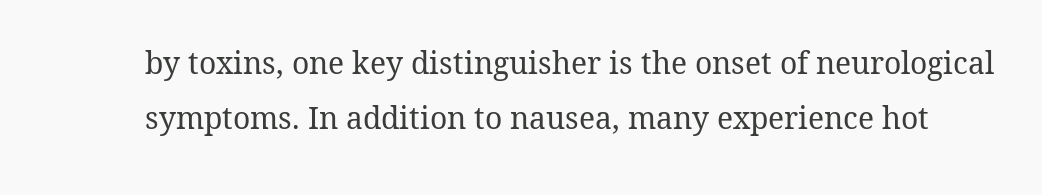by toxins, one key distinguisher is the onset of neurological symptoms. In addition to nausea, many experience hot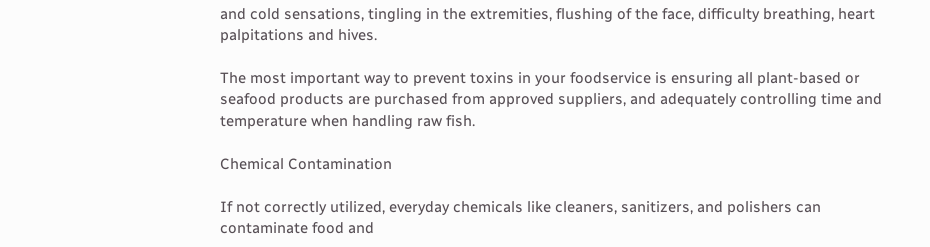and cold sensations, tingling in the extremities, flushing of the face, difficulty breathing, heart palpitations and hives.

The most important way to prevent toxins in your foodservice is ensuring all plant-based or seafood products are purchased from approved suppliers, and adequately controlling time and temperature when handling raw fish.

Chemical Contamination

If not correctly utilized, everyday chemicals like cleaners, sanitizers, and polishers can contaminate food and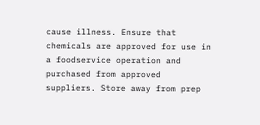cause illness. Ensure that chemicals are approved for use in a foodservice operation and purchased from approved suppliers. Store away from prep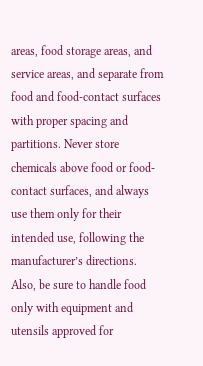areas, food storage areas, and service areas, and separate from food and food-contact surfaces with proper spacing and partitions. Never store chemicals above food or food-contact surfaces, and always use them only for their intended use, following the manufacturer’s directions. Also, be sure to handle food only with equipment and utensils approved for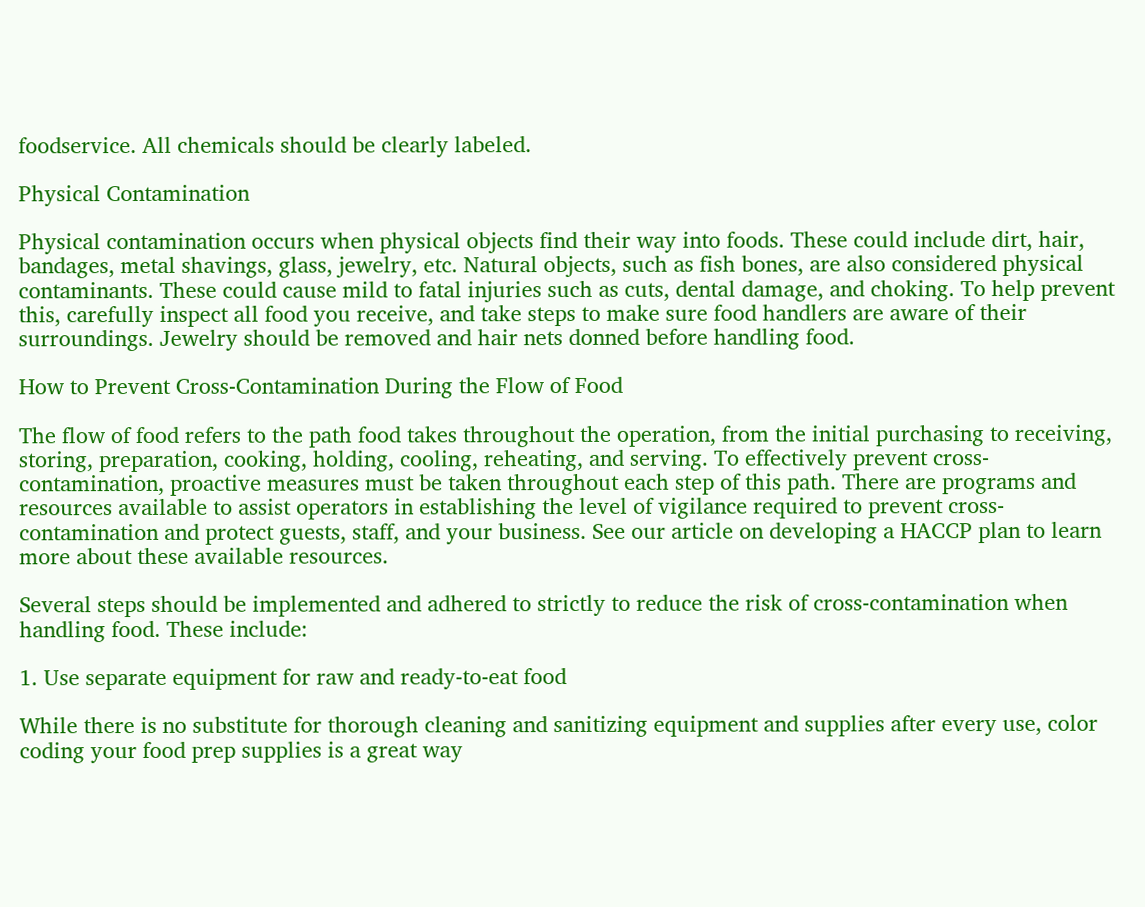foodservice. All chemicals should be clearly labeled.

Physical Contamination

Physical contamination occurs when physical objects find their way into foods. These could include dirt, hair, bandages, metal shavings, glass, jewelry, etc. Natural objects, such as fish bones, are also considered physical contaminants. These could cause mild to fatal injuries such as cuts, dental damage, and choking. To help prevent this, carefully inspect all food you receive, and take steps to make sure food handlers are aware of their surroundings. Jewelry should be removed and hair nets donned before handling food.

How to Prevent Cross-Contamination During the Flow of Food

The flow of food refers to the path food takes throughout the operation, from the initial purchasing to receiving, storing, preparation, cooking, holding, cooling, reheating, and serving. To effectively prevent cross-contamination, proactive measures must be taken throughout each step of this path. There are programs and resources available to assist operators in establishing the level of vigilance required to prevent cross-contamination and protect guests, staff, and your business. See our article on developing a HACCP plan to learn more about these available resources.

Several steps should be implemented and adhered to strictly to reduce the risk of cross-contamination when handling food. These include:

1. Use separate equipment for raw and ready-to-eat food

While there is no substitute for thorough cleaning and sanitizing equipment and supplies after every use, color coding your food prep supplies is a great way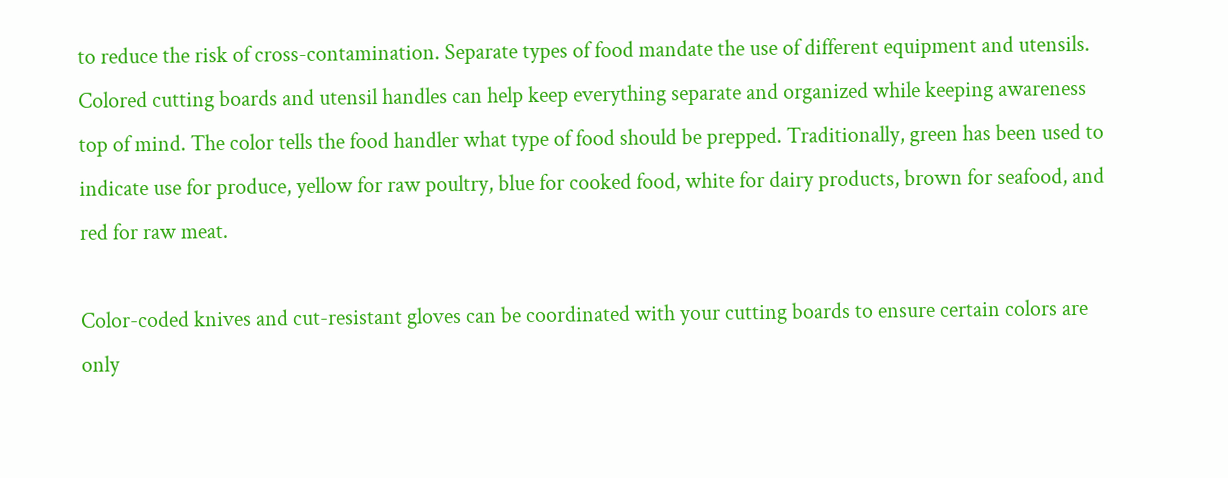to reduce the risk of cross-contamination. Separate types of food mandate the use of different equipment and utensils. Colored cutting boards and utensil handles can help keep everything separate and organized while keeping awareness top of mind. The color tells the food handler what type of food should be prepped. Traditionally, green has been used to indicate use for produce, yellow for raw poultry, blue for cooked food, white for dairy products, brown for seafood, and red for raw meat.

Color-coded knives and cut-resistant gloves can be coordinated with your cutting boards to ensure certain colors are only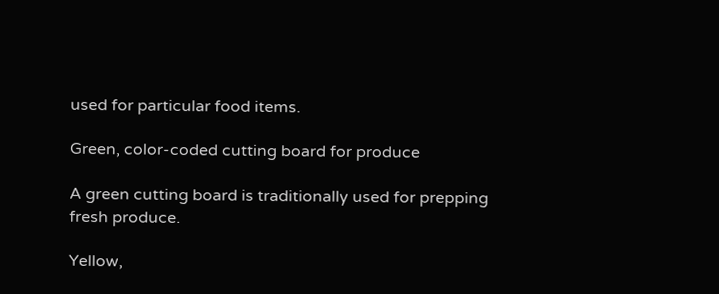used for particular food items.

Green, color-coded cutting board for produce

A green cutting board is traditionally used for prepping fresh produce.

Yellow,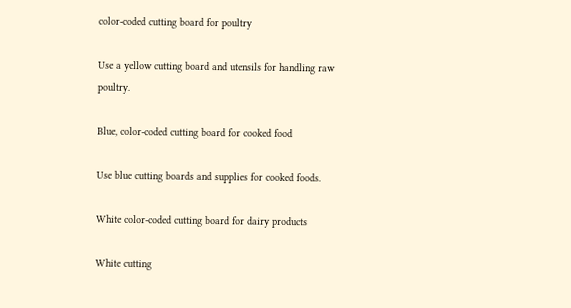color-coded cutting board for poultry

Use a yellow cutting board and utensils for handling raw poultry.

Blue, color-coded cutting board for cooked food

Use blue cutting boards and supplies for cooked foods.

White color-coded cutting board for dairy products

White cutting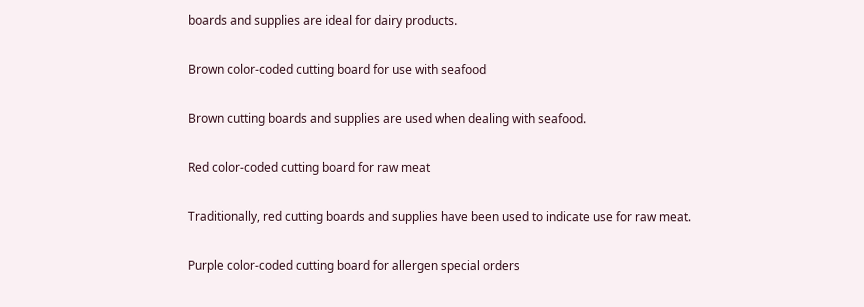boards and supplies are ideal for dairy products.

Brown color-coded cutting board for use with seafood

Brown cutting boards and supplies are used when dealing with seafood.

Red color-coded cutting board for raw meat

Traditionally, red cutting boards and supplies have been used to indicate use for raw meat.

Purple color-coded cutting board for allergen special orders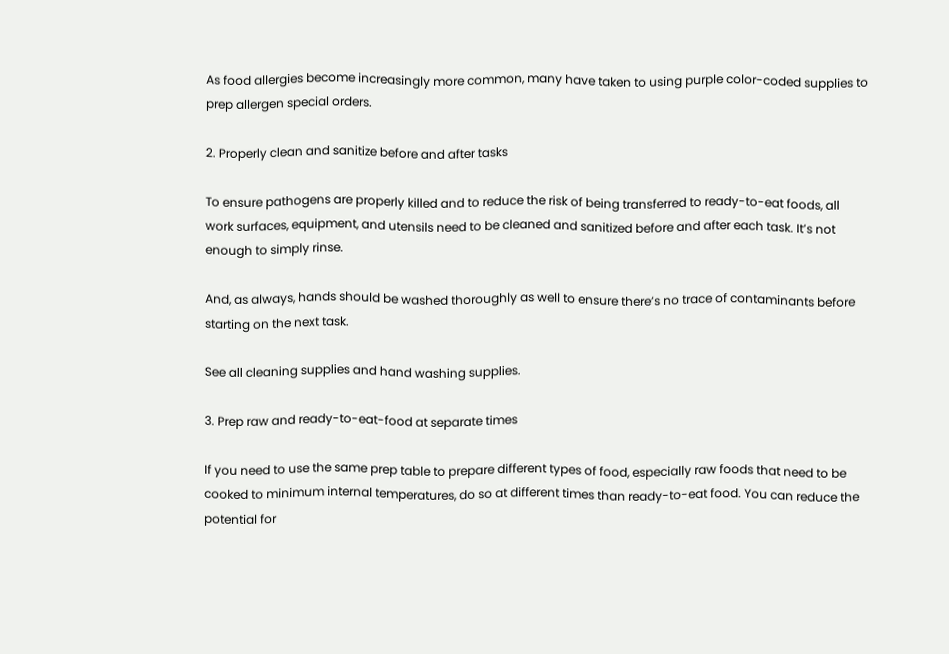As food allergies become increasingly more common, many have taken to using purple color-coded supplies to prep allergen special orders.

2. Properly clean and sanitize before and after tasks

To ensure pathogens are properly killed and to reduce the risk of being transferred to ready-to-eat foods, all work surfaces, equipment, and utensils need to be cleaned and sanitized before and after each task. It’s not enough to simply rinse.

And, as always, hands should be washed thoroughly as well to ensure there’s no trace of contaminants before starting on the next task.

See all cleaning supplies and hand washing supplies.

3. Prep raw and ready-to-eat-food at separate times

If you need to use the same prep table to prepare different types of food, especially raw foods that need to be cooked to minimum internal temperatures, do so at different times than ready-to-eat food. You can reduce the potential for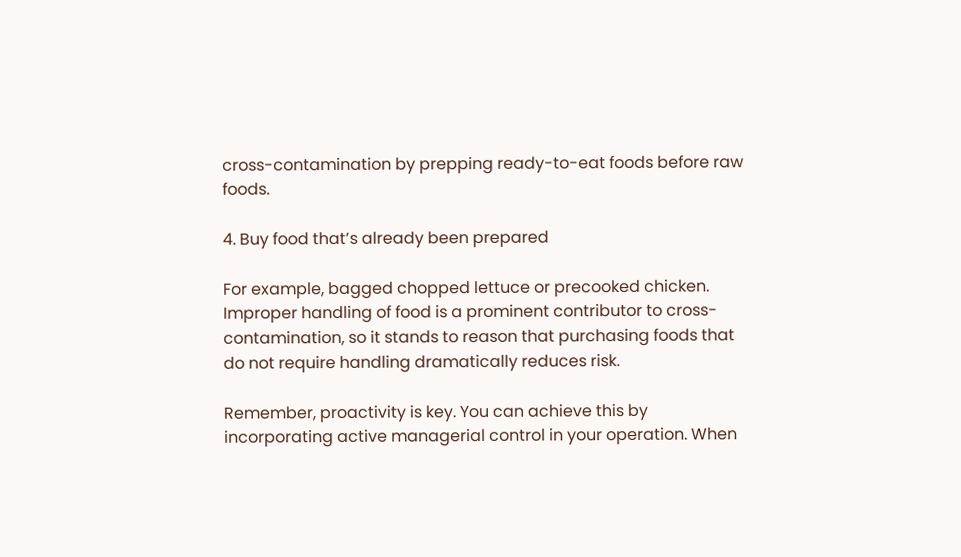cross-contamination by prepping ready-to-eat foods before raw foods.

4. Buy food that’s already been prepared

For example, bagged chopped lettuce or precooked chicken. Improper handling of food is a prominent contributor to cross-contamination, so it stands to reason that purchasing foods that do not require handling dramatically reduces risk.

Remember, proactivity is key. You can achieve this by incorporating active managerial control in your operation. When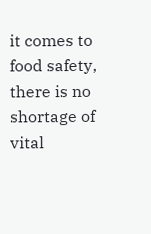it comes to food safety, there is no shortage of vital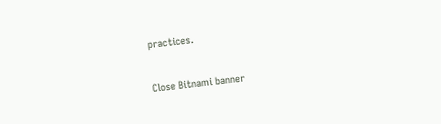practices.

Close Bitnami banner